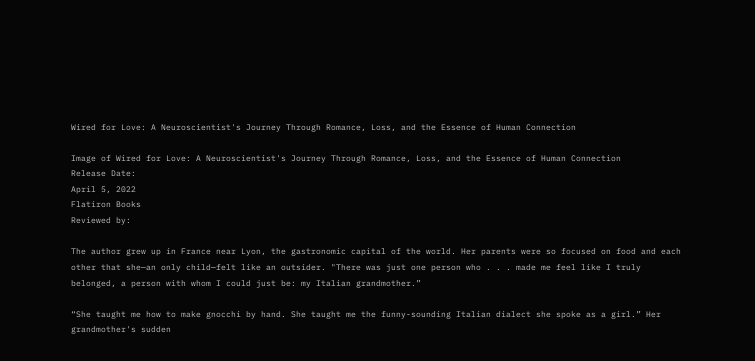Wired for Love: A Neuroscientist's Journey Through Romance, Loss, and the Essence of Human Connection

Image of Wired for Love: A Neuroscientist's Journey Through Romance, Loss, and the Essence of Human Connection
Release Date:
April 5, 2022
Flatiron Books
Reviewed by:

The author grew up in France near Lyon, the gastronomic capital of the world. Her parents were so focused on food and each other that she—an only child—felt like an outsider. "There was just one person who . . . made me feel like I truly belonged, a person with whom I could just be: my Italian grandmother.”

“She taught me how to make gnocchi by hand. She taught me the funny-sounding Italian dialect she spoke as a girl.” Her grandmother's sudden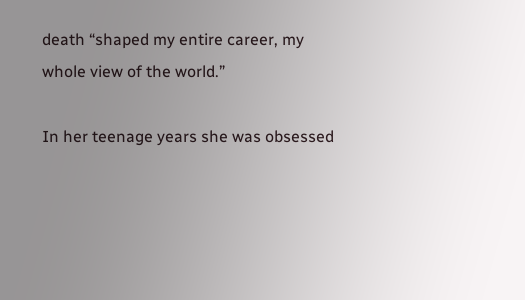death “shaped my entire career, my whole view of the world.”

In her teenage years she was obsessed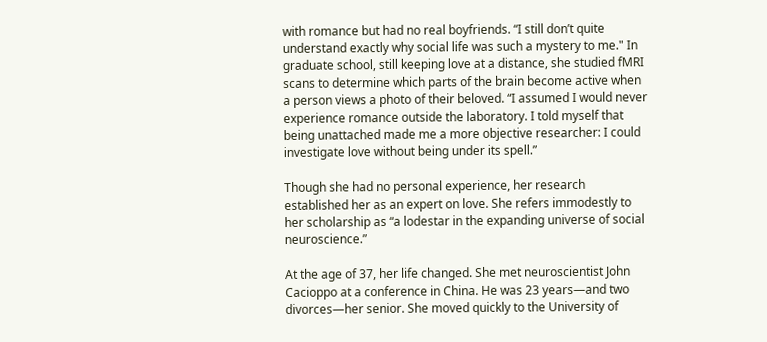with romance but had no real boyfriends. “I still don’t quite understand exactly why social life was such a mystery to me." In graduate school, still keeping love at a distance, she studied fMRI scans to determine which parts of the brain become active when a person views a photo of their beloved. “I assumed I would never experience romance outside the laboratory. I told myself that being unattached made me a more objective researcher: I could investigate love without being under its spell.”

Though she had no personal experience, her research established her as an expert on love. She refers immodestly to her scholarship as “a lodestar in the expanding universe of social neuroscience.”

At the age of 37, her life changed. She met neuroscientist John Cacioppo at a conference in China. He was 23 years—and two divorces—her senior. She moved quickly to the University of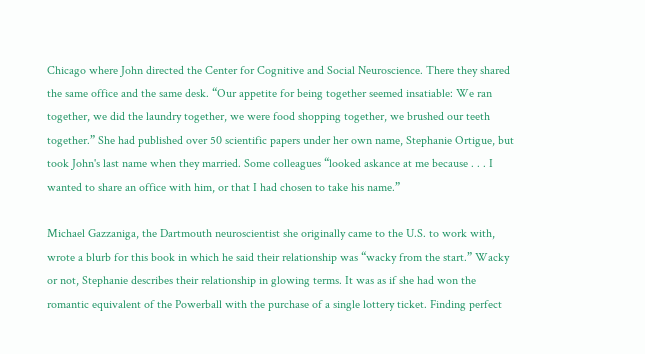Chicago where John directed the Center for Cognitive and Social Neuroscience. There they shared the same office and the same desk. “Our appetite for being together seemed insatiable: We ran together, we did the laundry together, we were food shopping together, we brushed our teeth together.” She had published over 50 scientific papers under her own name, Stephanie Ortigue, but took John's last name when they married. Some colleagues “looked askance at me because . . . I wanted to share an office with him, or that I had chosen to take his name.”

Michael Gazzaniga, the Dartmouth neuroscientist she originally came to the U.S. to work with, wrote a blurb for this book in which he said their relationship was “wacky from the start.” Wacky or not, Stephanie describes their relationship in glowing terms. It was as if she had won the romantic equivalent of the Powerball with the purchase of a single lottery ticket. Finding perfect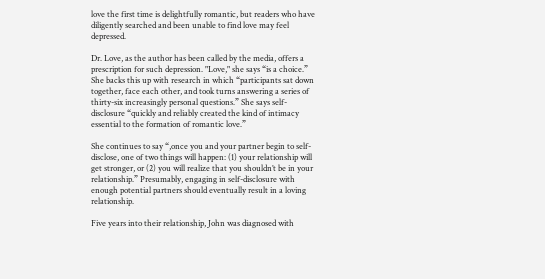love the first time is delightfully romantic, but readers who have diligently searched and been unable to find love may feel depressed.

Dr. Love, as the author has been called by the media, offers a prescription for such depression. "Love," she says “is a choice.” She backs this up with research in which “participants sat down together, face each other, and took turns answering a series of thirty-six increasingly personal questions.” She says self-disclosure “quickly and reliably created the kind of intimacy essential to the formation of romantic love.”

She continues to say “,once you and your partner begin to self-disclose, one of two things will happen: (1) your relationship will get stronger, or (2) you will realize that you shouldn’t be in your relationship.” Presumably, engaging in self-disclosure with enough potential partners should eventually result in a loving relationship.

Five years into their relationship, John was diagnosed with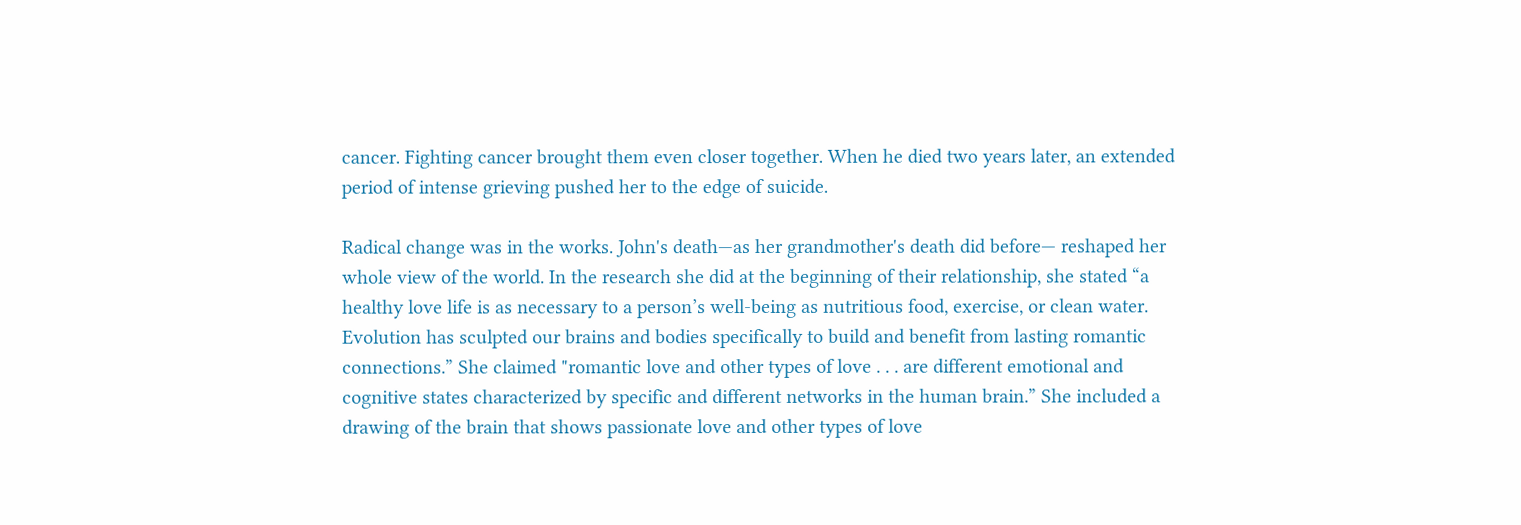cancer. Fighting cancer brought them even closer together. When he died two years later, an extended period of intense grieving pushed her to the edge of suicide.

Radical change was in the works. John's death—as her grandmother's death did before— reshaped her whole view of the world. In the research she did at the beginning of their relationship, she stated “a healthy love life is as necessary to a person’s well-being as nutritious food, exercise, or clean water. Evolution has sculpted our brains and bodies specifically to build and benefit from lasting romantic connections.” She claimed "romantic love and other types of love . . . are different emotional and cognitive states characterized by specific and different networks in the human brain.” She included a drawing of the brain that shows passionate love and other types of love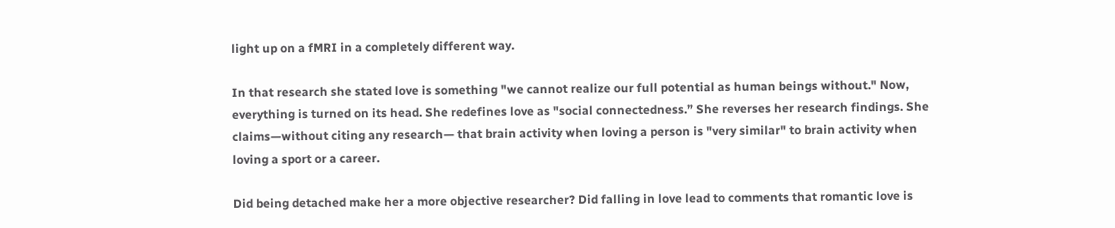light up on a fMRI in a completely different way.

In that research she stated love is something "we cannot realize our full potential as human beings without." Now, everything is turned on its head. She redefines love as "social connectedness.” She reverses her research findings. She claims—without citing any research— that brain activity when loving a person is "very similar" to brain activity when loving a sport or a career.

Did being detached make her a more objective researcher? Did falling in love lead to comments that romantic love is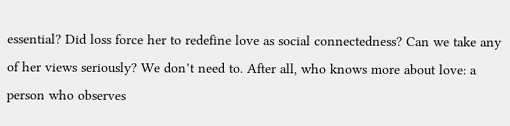essential? Did loss force her to redefine love as social connectedness? Can we take any of her views seriously? We don’t need to. After all, who knows more about love: a person who observes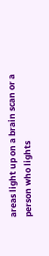areas light up on a brain scan or a person who lights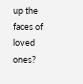up the faces of loved ones?